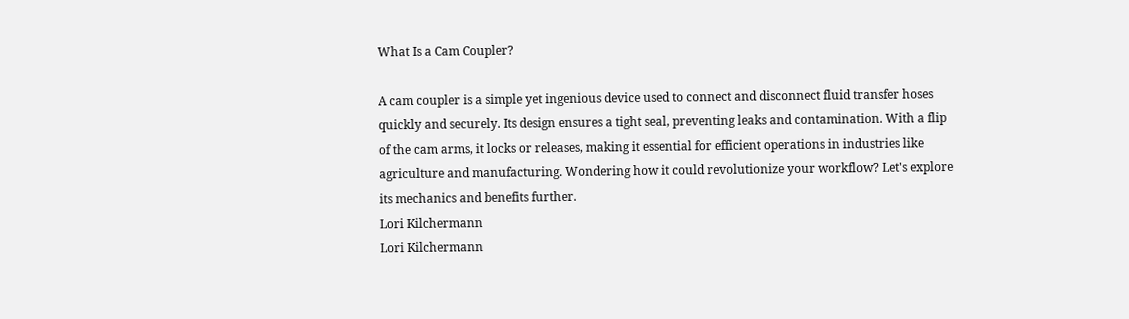What Is a Cam Coupler?

A cam coupler is a simple yet ingenious device used to connect and disconnect fluid transfer hoses quickly and securely. Its design ensures a tight seal, preventing leaks and contamination. With a flip of the cam arms, it locks or releases, making it essential for efficient operations in industries like agriculture and manufacturing. Wondering how it could revolutionize your workflow? Let's explore its mechanics and benefits further.
Lori Kilchermann
Lori Kilchermann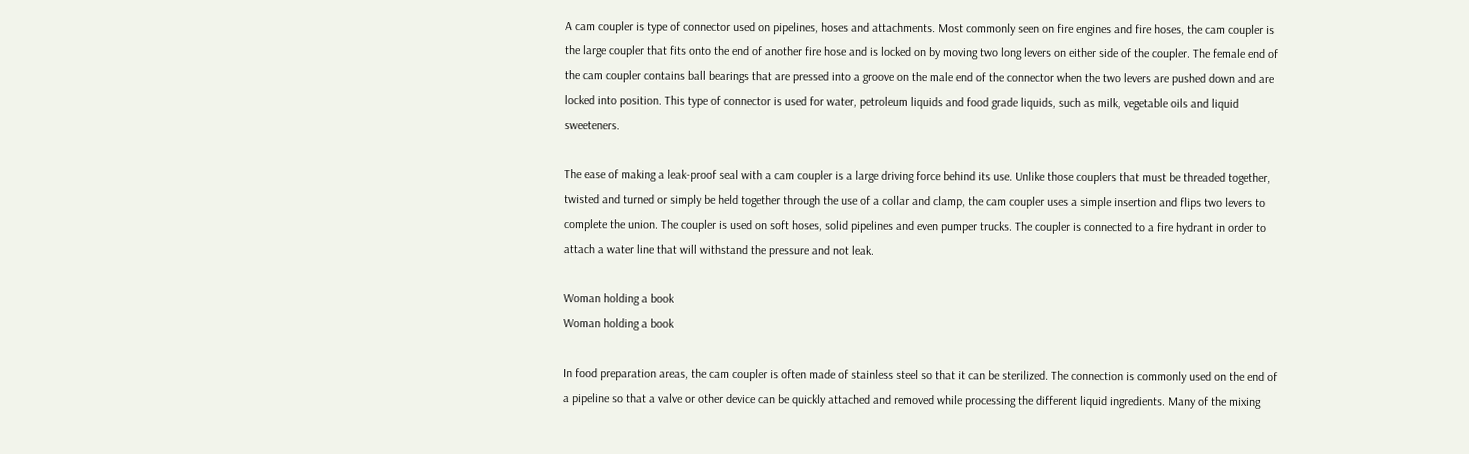A cam coupler is type of connector used on pipelines, hoses and attachments. Most commonly seen on fire engines and fire hoses, the cam coupler is the large coupler that fits onto the end of another fire hose and is locked on by moving two long levers on either side of the coupler. The female end of the cam coupler contains ball bearings that are pressed into a groove on the male end of the connector when the two levers are pushed down and are locked into position. This type of connector is used for water, petroleum liquids and food grade liquids, such as milk, vegetable oils and liquid sweeteners.

The ease of making a leak-proof seal with a cam coupler is a large driving force behind its use. Unlike those couplers that must be threaded together, twisted and turned or simply be held together through the use of a collar and clamp, the cam coupler uses a simple insertion and flips two levers to complete the union. The coupler is used on soft hoses, solid pipelines and even pumper trucks. The coupler is connected to a fire hydrant in order to attach a water line that will withstand the pressure and not leak.

Woman holding a book
Woman holding a book

In food preparation areas, the cam coupler is often made of stainless steel so that it can be sterilized. The connection is commonly used on the end of a pipeline so that a valve or other device can be quickly attached and removed while processing the different liquid ingredients. Many of the mixing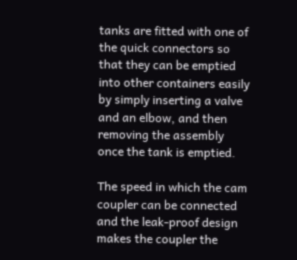tanks are fitted with one of the quick connectors so that they can be emptied into other containers easily by simply inserting a valve and an elbow, and then removing the assembly once the tank is emptied.

The speed in which the cam coupler can be connected and the leak-proof design makes the coupler the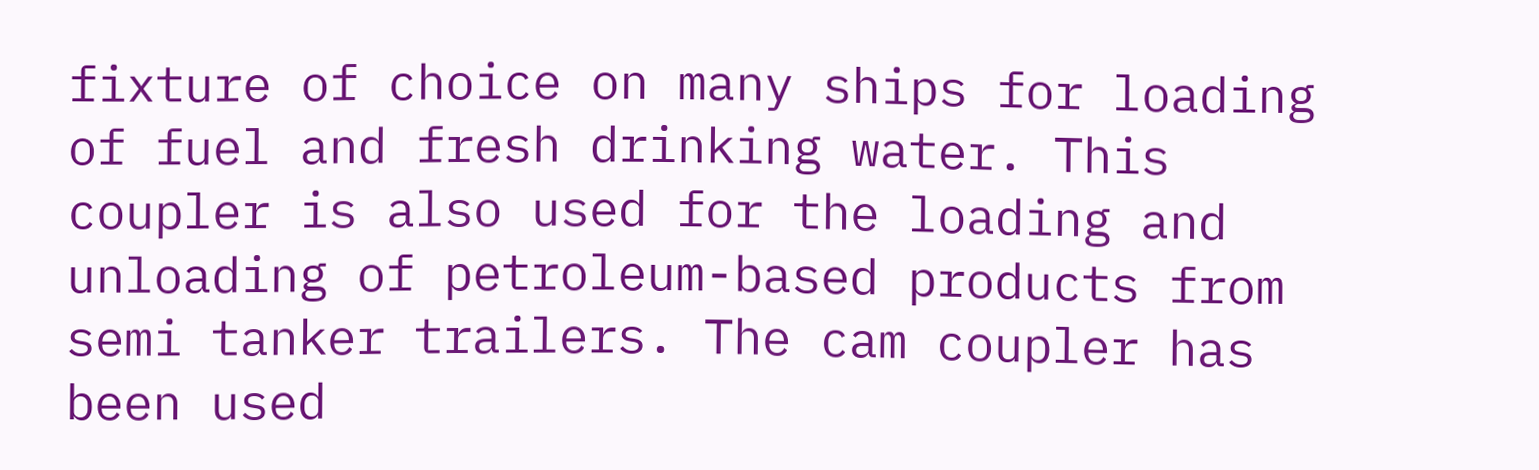fixture of choice on many ships for loading of fuel and fresh drinking water. This coupler is also used for the loading and unloading of petroleum-based products from semi tanker trailers. The cam coupler has been used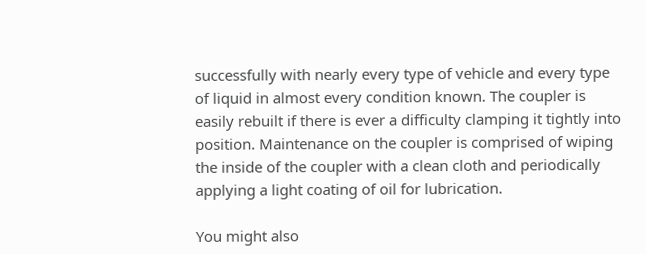successfully with nearly every type of vehicle and every type of liquid in almost every condition known. The coupler is easily rebuilt if there is ever a difficulty clamping it tightly into position. Maintenance on the coupler is comprised of wiping the inside of the coupler with a clean cloth and periodically applying a light coating of oil for lubrication.

You might also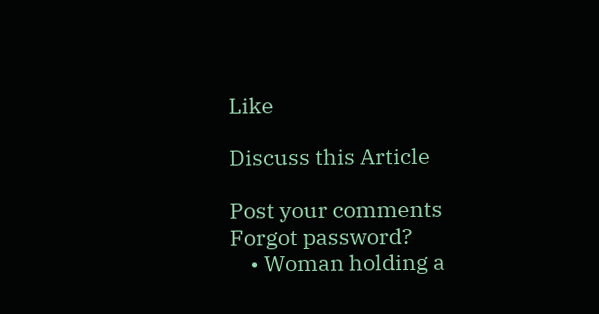Like

Discuss this Article

Post your comments
Forgot password?
    • Woman holding a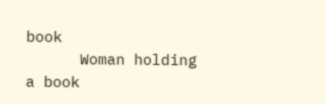book
      Woman holding a book